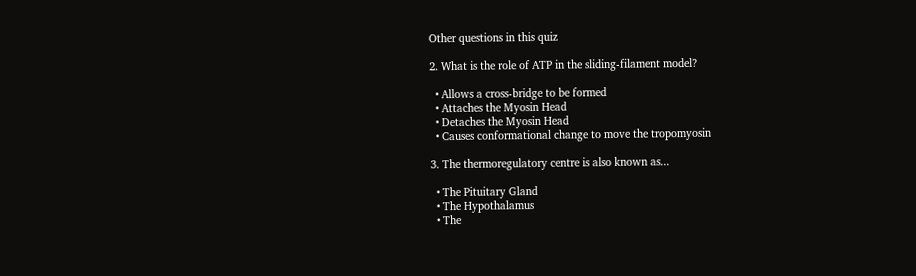Other questions in this quiz

2. What is the role of ATP in the sliding-filament model?

  • Allows a cross-bridge to be formed
  • Attaches the Myosin Head
  • Detaches the Myosin Head
  • Causes conformational change to move the tropomyosin

3. The thermoregulatory centre is also known as...

  • The Pituitary Gland
  • The Hypothalamus
  • The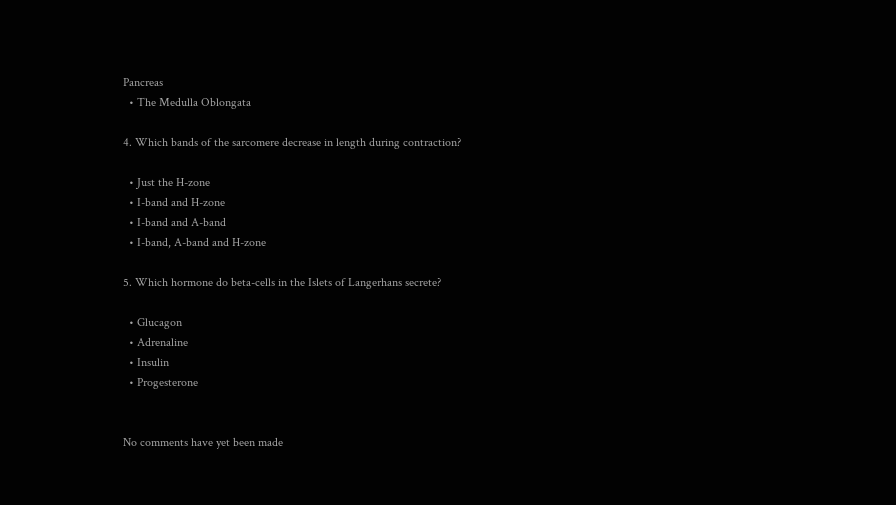Pancreas
  • The Medulla Oblongata

4. Which bands of the sarcomere decrease in length during contraction?

  • Just the H-zone
  • I-band and H-zone
  • I-band and A-band
  • I-band, A-band and H-zone

5. Which hormone do beta-cells in the Islets of Langerhans secrete?

  • Glucagon
  • Adrenaline
  • Insulin
  • Progesterone


No comments have yet been made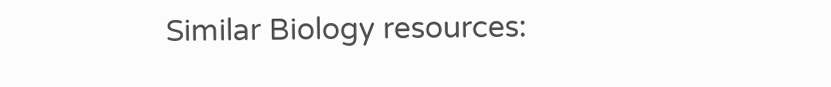Similar Biology resources: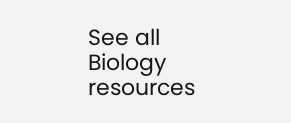See all Biology resources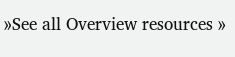»See all Overview resources »